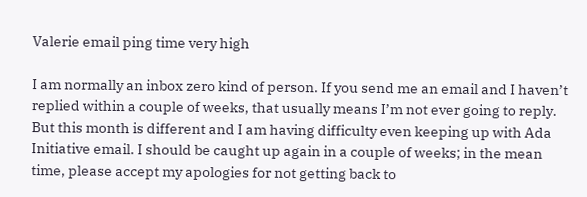Valerie email ping time very high

I am normally an inbox zero kind of person. If you send me an email and I haven’t replied within a couple of weeks, that usually means I’m not ever going to reply. But this month is different and I am having difficulty even keeping up with Ada Initiative email. I should be caught up again in a couple of weeks; in the mean time, please accept my apologies for not getting back to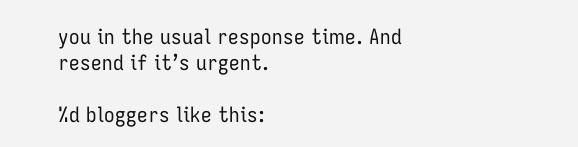you in the usual response time. And resend if it’s urgent.

%d bloggers like this: